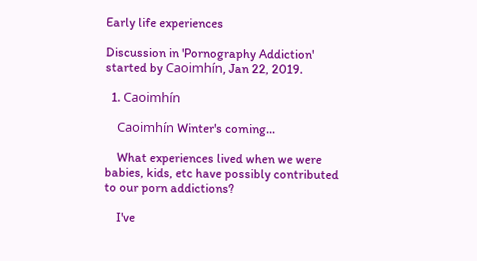Early life experiences

Discussion in 'Pornography Addiction' started by Caoimhín, Jan 22, 2019.

  1. Caoimhín

    Caoimhín Winter's coming...

    What experiences lived when we were babies, kids, etc have possibly contributed to our porn addictions?

    I've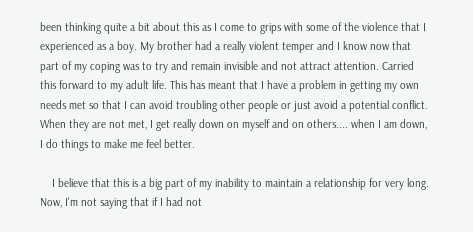been thinking quite a bit about this as I come to grips with some of the violence that I experienced as a boy. My brother had a really violent temper and I know now that part of my coping was to try and remain invisible and not attract attention. Carried this forward to my adult life. This has meant that I have a problem in getting my own needs met so that I can avoid troubling other people or just avoid a potential conflict. When they are not met, I get really down on myself and on others.... when I am down, I do things to make me feel better.

    I believe that this is a big part of my inability to maintain a relationship for very long. Now, I'm not saying that if I had not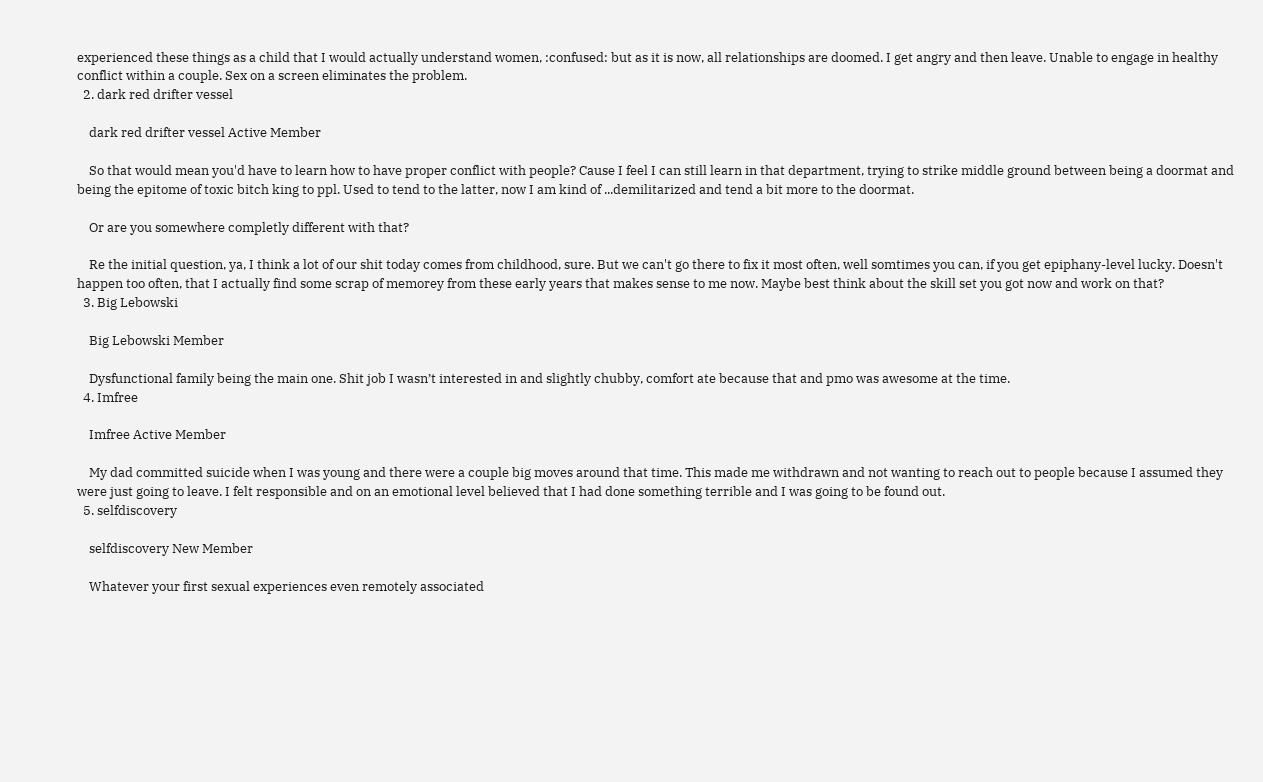experienced these things as a child that I would actually understand women, :confused: but as it is now, all relationships are doomed. I get angry and then leave. Unable to engage in healthy conflict within a couple. Sex on a screen eliminates the problem.
  2. dark red drifter vessel

    dark red drifter vessel Active Member

    So that would mean you'd have to learn how to have proper conflict with people? Cause I feel I can still learn in that department, trying to strike middle ground between being a doormat and being the epitome of toxic bitch king to ppl. Used to tend to the latter, now I am kind of ...demilitarized and tend a bit more to the doormat.

    Or are you somewhere completly different with that?

    Re the initial question, ya, I think a lot of our shit today comes from childhood, sure. But we can't go there to fix it most often, well somtimes you can, if you get epiphany-level lucky. Doesn't happen too often, that I actually find some scrap of memorey from these early years that makes sense to me now. Maybe best think about the skill set you got now and work on that?
  3. Big Lebowski

    Big Lebowski Member

    Dysfunctional family being the main one. Shit job I wasn’t interested in and slightly chubby, comfort ate because that and pmo was awesome at the time.
  4. Imfree

    Imfree Active Member

    My dad committed suicide when I was young and there were a couple big moves around that time. This made me withdrawn and not wanting to reach out to people because I assumed they were just going to leave. I felt responsible and on an emotional level believed that I had done something terrible and I was going to be found out.
  5. selfdiscovery

    selfdiscovery New Member

    Whatever your first sexual experiences even remotely associated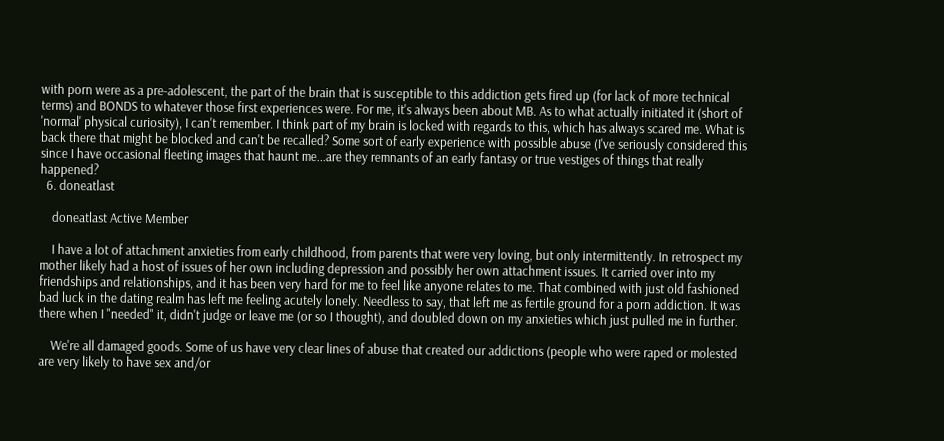with porn were as a pre-adolescent, the part of the brain that is susceptible to this addiction gets fired up (for lack of more technical terms) and BONDS to whatever those first experiences were. For me, it's always been about MB. As to what actually initiated it (short of 'normal' physical curiosity), I can't remember. I think part of my brain is locked with regards to this, which has always scared me. What is back there that might be blocked and can't be recalled? Some sort of early experience with possible abuse (I've seriously considered this since I have occasional fleeting images that haunt me...are they remnants of an early fantasy or true vestiges of things that really happened?
  6. doneatlast

    doneatlast Active Member

    I have a lot of attachment anxieties from early childhood, from parents that were very loving, but only intermittently. In retrospect my mother likely had a host of issues of her own including depression and possibly her own attachment issues. It carried over into my friendships and relationships, and it has been very hard for me to feel like anyone relates to me. That combined with just old fashioned bad luck in the dating realm has left me feeling acutely lonely. Needless to say, that left me as fertile ground for a porn addiction. It was there when I "needed" it, didn't judge or leave me (or so I thought), and doubled down on my anxieties which just pulled me in further.

    We're all damaged goods. Some of us have very clear lines of abuse that created our addictions (people who were raped or molested are very likely to have sex and/or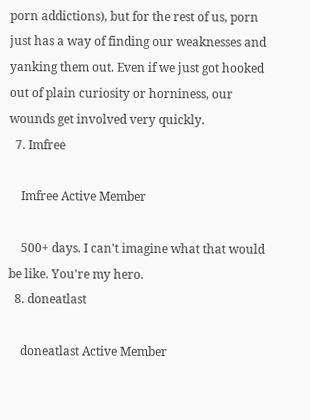porn addictions), but for the rest of us, porn just has a way of finding our weaknesses and yanking them out. Even if we just got hooked out of plain curiosity or horniness, our wounds get involved very quickly.
  7. Imfree

    Imfree Active Member

    500+ days. I can't imagine what that would be like. You're my hero.
  8. doneatlast

    doneatlast Active Member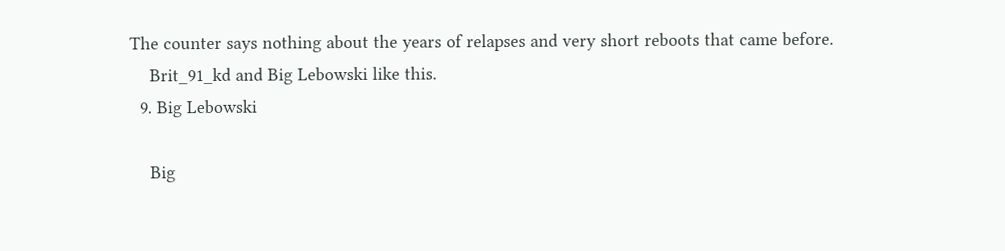The counter says nothing about the years of relapses and very short reboots that came before.
    Brit_91_kd and Big Lebowski like this.
  9. Big Lebowski

    Big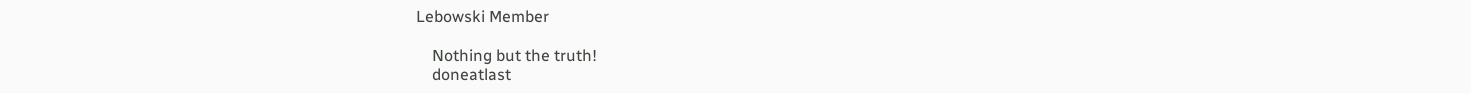Lebowski Member

    Nothing but the truth!
    doneatlast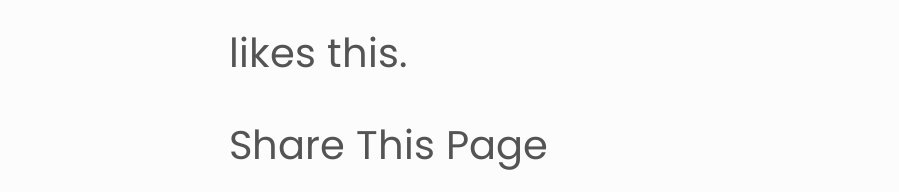likes this.

Share This Page